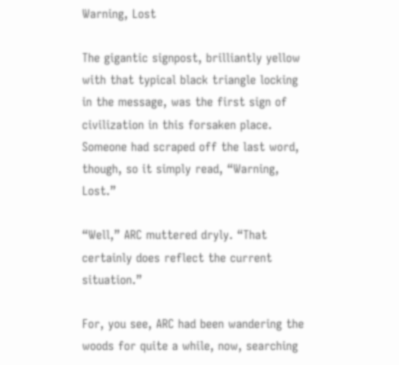Warning, Lost

The gigantic signpost, brilliantly yellow with that typical black triangle locking in the message, was the first sign of civilization in this forsaken place. Someone had scraped off the last word, though, so it simply read, “Warning, Lost.”

“Well,” ARC muttered dryly. “That certainly does reflect the current situation.”

For, you see, ARC had been wandering the woods for quite a while, now, searching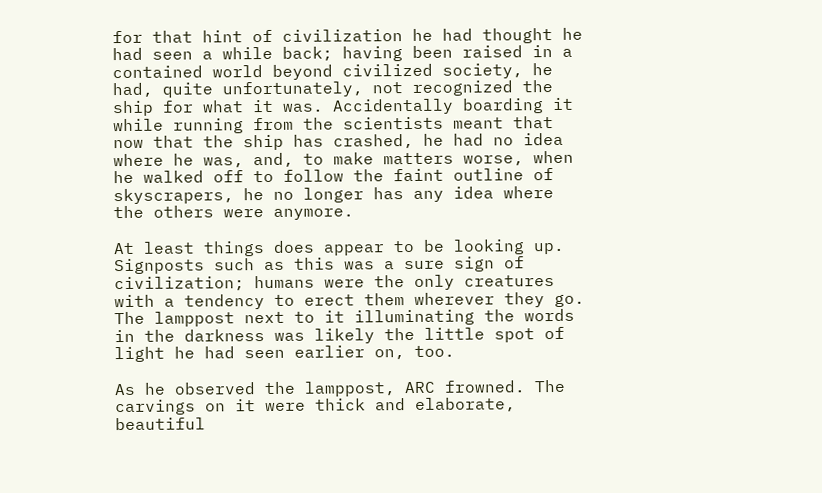for that hint of civilization he had thought he had seen a while back; having been raised in a contained world beyond civilized society, he had, quite unfortunately, not recognized the ship for what it was. Accidentally boarding it while running from the scientists meant that now that the ship has crashed, he had no idea where he was, and, to make matters worse, when he walked off to follow the faint outline of skyscrapers, he no longer has any idea where the others were anymore.

At least things does appear to be looking up. Signposts such as this was a sure sign of civilization; humans were the only creatures with a tendency to erect them wherever they go. The lamppost next to it illuminating the words in the darkness was likely the little spot of light he had seen earlier on, too.

As he observed the lamppost, ARC frowned. The carvings on it were thick and elaborate, beautiful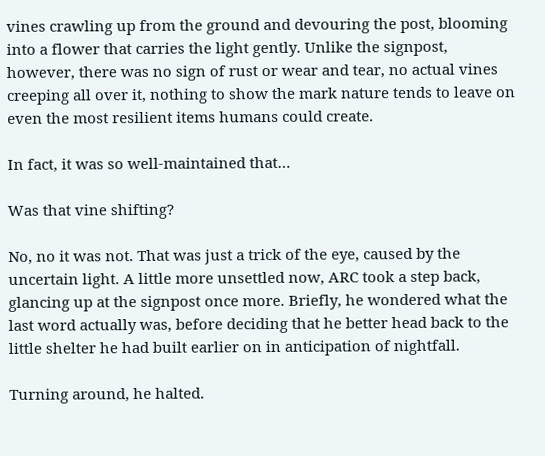vines crawling up from the ground and devouring the post, blooming into a flower that carries the light gently. Unlike the signpost, however, there was no sign of rust or wear and tear, no actual vines creeping all over it, nothing to show the mark nature tends to leave on even the most resilient items humans could create.

In fact, it was so well-maintained that…

Was that vine shifting?

No, no it was not. That was just a trick of the eye, caused by the uncertain light. A little more unsettled now, ARC took a step back, glancing up at the signpost once more. Briefly, he wondered what the last word actually was, before deciding that he better head back to the little shelter he had built earlier on in anticipation of nightfall.

Turning around, he halted.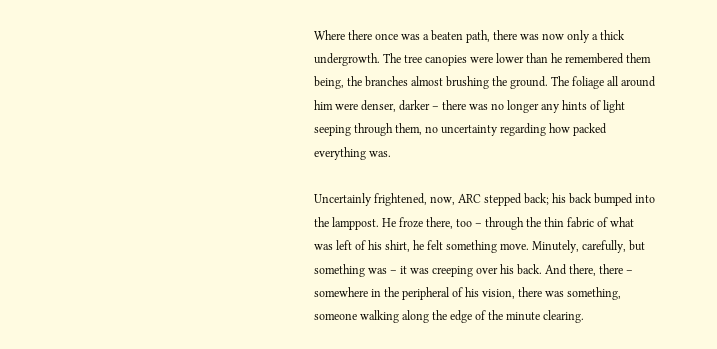Where there once was a beaten path, there was now only a thick undergrowth. The tree canopies were lower than he remembered them being, the branches almost brushing the ground. The foliage all around him were denser, darker – there was no longer any hints of light seeping through them, no uncertainty regarding how packed everything was.

Uncertainly frightened, now, ARC stepped back; his back bumped into the lamppost. He froze there, too – through the thin fabric of what was left of his shirt, he felt something move. Minutely, carefully, but something was – it was creeping over his back. And there, there – somewhere in the peripheral of his vision, there was something, someone walking along the edge of the minute clearing.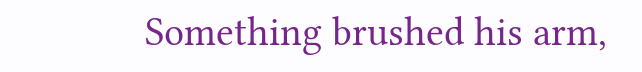Something brushed his arm,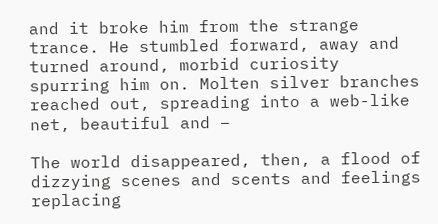and it broke him from the strange trance. He stumbled forward, away and turned around, morbid curiosity spurring him on. Molten silver branches reached out, spreading into a web-like net, beautiful and –

The world disappeared, then, a flood of dizzying scenes and scents and feelings replacing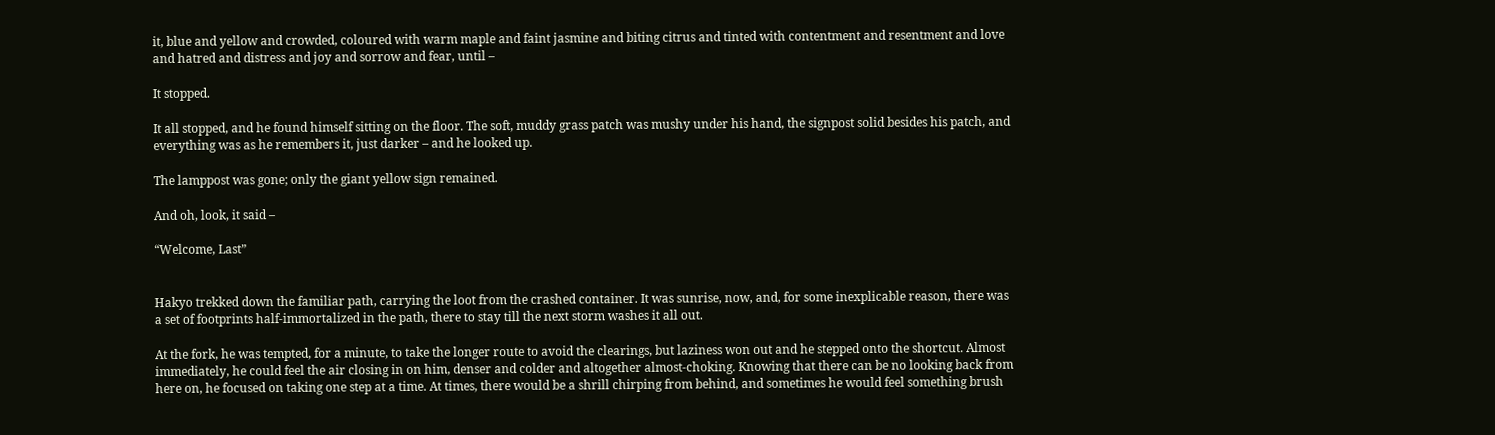it, blue and yellow and crowded, coloured with warm maple and faint jasmine and biting citrus and tinted with contentment and resentment and love and hatred and distress and joy and sorrow and fear, until –

It stopped.

It all stopped, and he found himself sitting on the floor. The soft, muddy grass patch was mushy under his hand, the signpost solid besides his patch, and everything was as he remembers it, just darker – and he looked up.

The lamppost was gone; only the giant yellow sign remained.

And oh, look, it said –

“Welcome, Last”


Hakyo trekked down the familiar path, carrying the loot from the crashed container. It was sunrise, now, and, for some inexplicable reason, there was a set of footprints half-immortalized in the path, there to stay till the next storm washes it all out.

At the fork, he was tempted, for a minute, to take the longer route to avoid the clearings, but laziness won out and he stepped onto the shortcut. Almost immediately, he could feel the air closing in on him, denser and colder and altogether almost-choking. Knowing that there can be no looking back from here on, he focused on taking one step at a time. At times, there would be a shrill chirping from behind, and sometimes he would feel something brush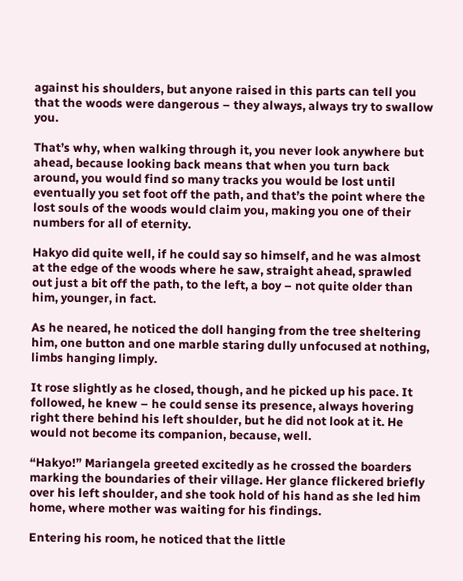against his shoulders, but anyone raised in this parts can tell you that the woods were dangerous – they always, always try to swallow you.

That’s why, when walking through it, you never look anywhere but ahead, because looking back means that when you turn back around, you would find so many tracks you would be lost until eventually you set foot off the path, and that’s the point where the lost souls of the woods would claim you, making you one of their numbers for all of eternity.

Hakyo did quite well, if he could say so himself, and he was almost at the edge of the woods where he saw, straight ahead, sprawled out just a bit off the path, to the left, a boy – not quite older than him, younger, in fact.

As he neared, he noticed the doll hanging from the tree sheltering him, one button and one marble staring dully unfocused at nothing, limbs hanging limply.

It rose slightly as he closed, though, and he picked up his pace. It followed, he knew – he could sense its presence, always hovering right there behind his left shoulder, but he did not look at it. He would not become its companion, because, well.

“Hakyo!” Mariangela greeted excitedly as he crossed the boarders marking the boundaries of their village. Her glance flickered briefly over his left shoulder, and she took hold of his hand as she led him home, where mother was waiting for his findings.

Entering his room, he noticed that the little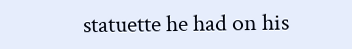statuette he had on his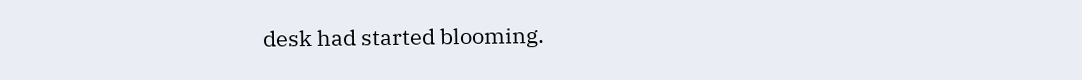desk had started blooming.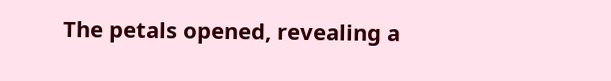The petals opened, revealing a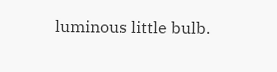luminous little bulb.